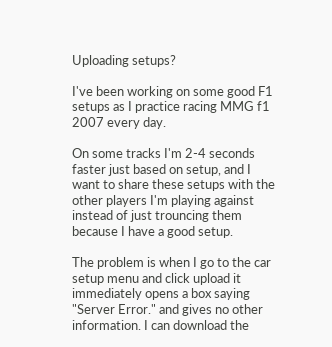Uploading setups?

I've been working on some good F1 setups as I practice racing MMG f1 2007 every day.

On some tracks I'm 2-4 seconds faster just based on setup, and I want to share these setups with the other players I'm playing against instead of just trouncing them because I have a good setup.

The problem is when I go to the car setup menu and click upload it immediately opens a box saying "Server Error." and gives no other information. I can download the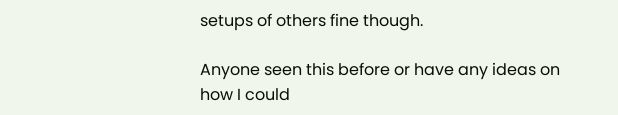setups of others fine though.

Anyone seen this before or have any ideas on how I could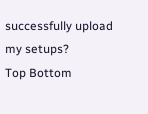successfully upload my setups?
Top Bottom